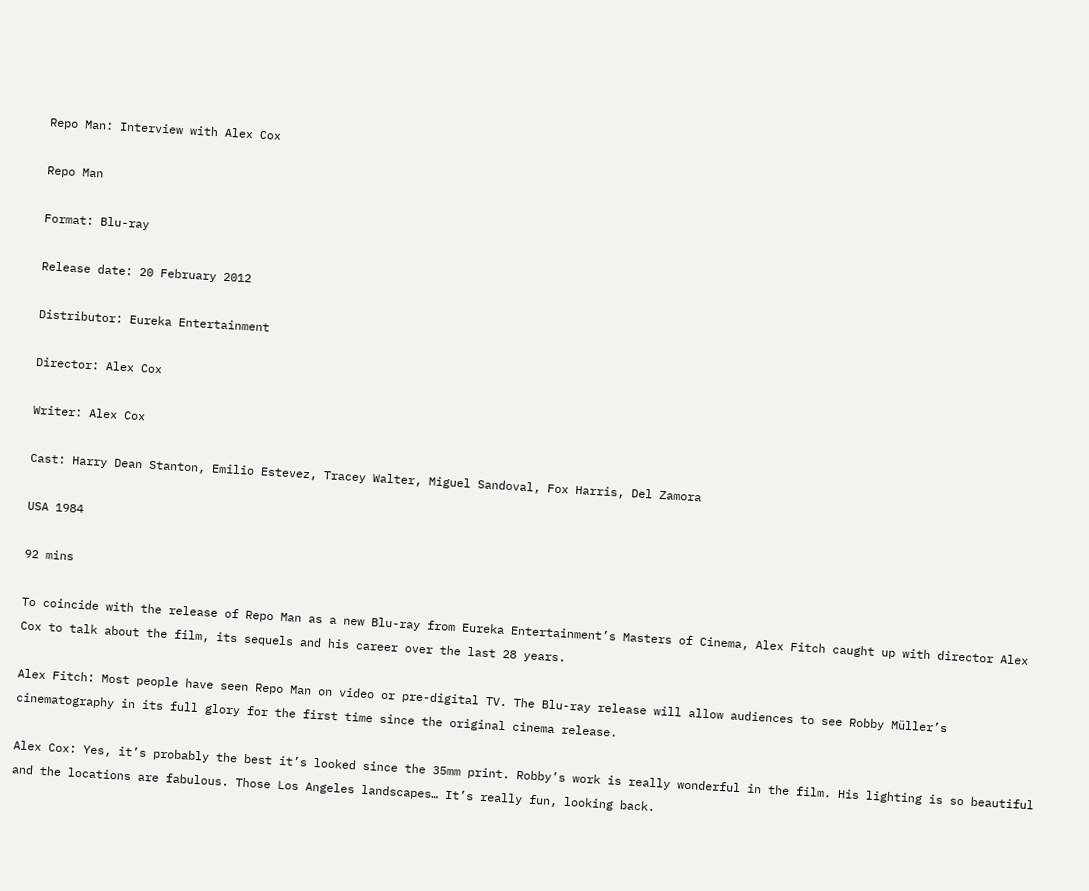Repo Man: Interview with Alex Cox

Repo Man

Format: Blu-ray

Release date: 20 February 2012

Distributor: Eureka Entertainment

Director: Alex Cox

Writer: Alex Cox

Cast: Harry Dean Stanton, Emilio Estevez, Tracey Walter, Miguel Sandoval, Fox Harris, Del Zamora

USA 1984

92 mins

To coincide with the release of Repo Man as a new Blu-ray from Eureka Entertainment’s Masters of Cinema, Alex Fitch caught up with director Alex Cox to talk about the film, its sequels and his career over the last 28 years.

Alex Fitch: Most people have seen Repo Man on video or pre-digital TV. The Blu-ray release will allow audiences to see Robby Müller’s cinematography in its full glory for the first time since the original cinema release.

Alex Cox: Yes, it’s probably the best it’s looked since the 35mm print. Robby’s work is really wonderful in the film. His lighting is so beautiful and the locations are fabulous. Those Los Angeles landscapes… It’s really fun, looking back.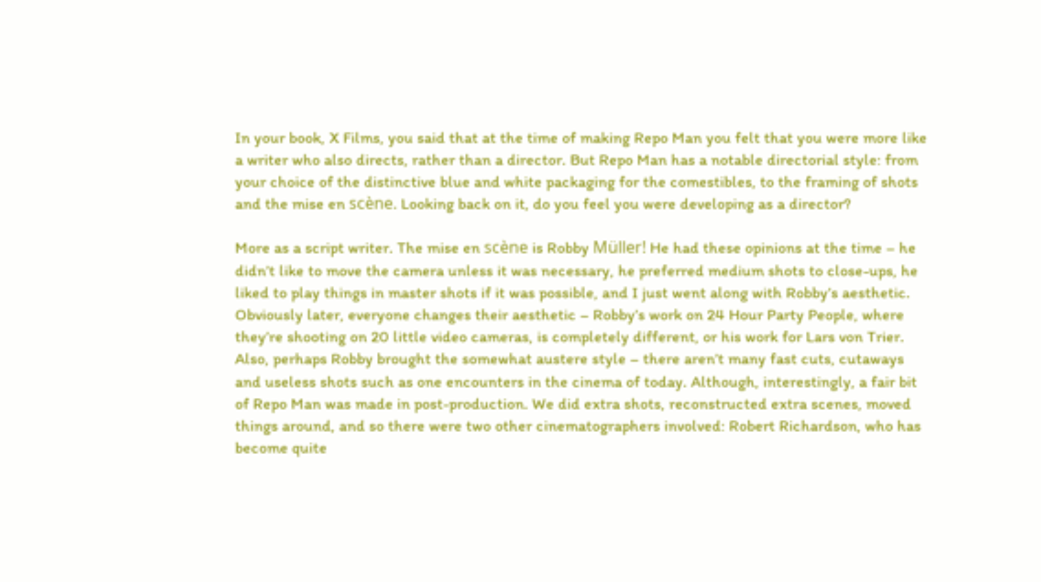In your book, X Films, you said that at the time of making Repo Man you felt that you were more like a writer who also directs, rather than a director. But Repo Man has a notable directorial style: from your choice of the distinctive blue and white packaging for the comestibles, to the framing of shots and the mise en scène. Looking back on it, do you feel you were developing as a director?

More as a script writer. The mise en scène is Robby Müller! He had these opinions at the time – he didn’t like to move the camera unless it was necessary, he preferred medium shots to close-ups, he liked to play things in master shots if it was possible, and I just went along with Robby’s aesthetic. Obviously later, everyone changes their aesthetic – Robby’s work on 24 Hour Party People, where they’re shooting on 20 little video cameras, is completely different, or his work for Lars von Trier. Also, perhaps Robby brought the somewhat austere style – there aren’t many fast cuts, cutaways and useless shots such as one encounters in the cinema of today. Although, interestingly, a fair bit of Repo Man was made in post-production. We did extra shots, reconstructed extra scenes, moved things around, and so there were two other cinematographers involved: Robert Richardson, who has become quite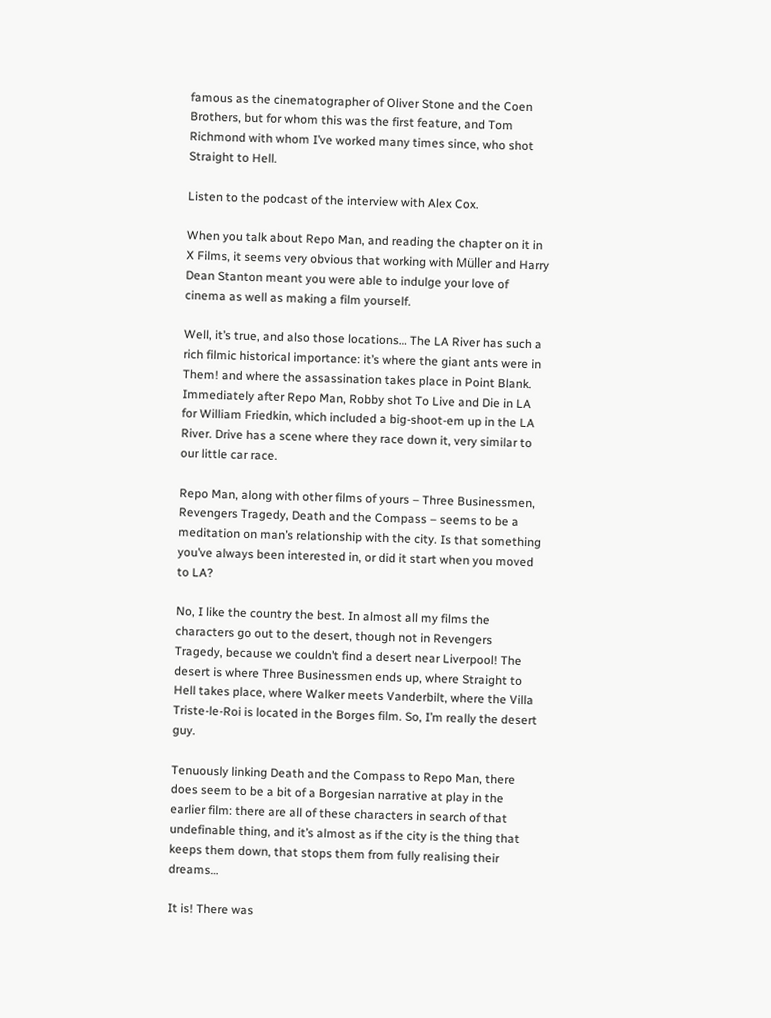famous as the cinematographer of Oliver Stone and the Coen Brothers, but for whom this was the first feature, and Tom Richmond with whom I’ve worked many times since, who shot Straight to Hell.

Listen to the podcast of the interview with Alex Cox.

When you talk about Repo Man, and reading the chapter on it in X Films, it seems very obvious that working with Müller and Harry Dean Stanton meant you were able to indulge your love of cinema as well as making a film yourself.

Well, it’s true, and also those locations… The LA River has such a rich filmic historical importance: it’s where the giant ants were in Them! and where the assassination takes place in Point Blank. Immediately after Repo Man, Robby shot To Live and Die in LA for William Friedkin, which included a big-shoot-em up in the LA River. Drive has a scene where they race down it, very similar to our little car race.

Repo Man, along with other films of yours – Three Businessmen, Revengers Tragedy, Death and the Compass – seems to be a meditation on man’s relationship with the city. Is that something you’ve always been interested in, or did it start when you moved to LA?

No, I like the country the best. In almost all my films the characters go out to the desert, though not in Revengers Tragedy, because we couldn’t find a desert near Liverpool! The desert is where Three Businessmen ends up, where Straight to Hell takes place, where Walker meets Vanderbilt, where the Villa Triste-le-Roi is located in the Borges film. So, I’m really the desert guy.

Tenuously linking Death and the Compass to Repo Man, there does seem to be a bit of a Borgesian narrative at play in the earlier film: there are all of these characters in search of that undefinable thing, and it’s almost as if the city is the thing that keeps them down, that stops them from fully realising their dreams…

It is! There was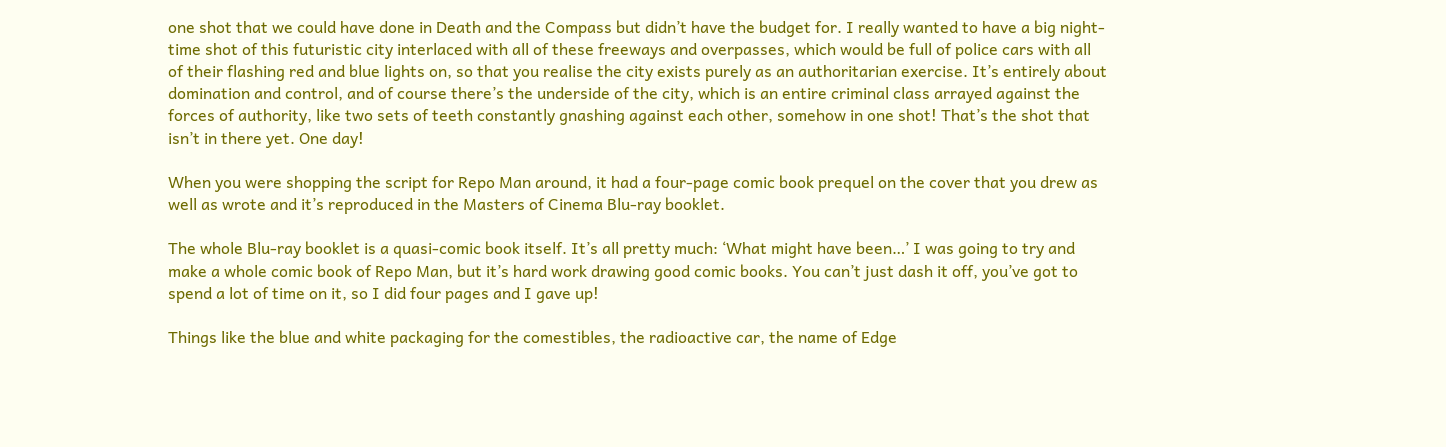one shot that we could have done in Death and the Compass but didn’t have the budget for. I really wanted to have a big night-time shot of this futuristic city interlaced with all of these freeways and overpasses, which would be full of police cars with all of their flashing red and blue lights on, so that you realise the city exists purely as an authoritarian exercise. It’s entirely about domination and control, and of course there’s the underside of the city, which is an entire criminal class arrayed against the forces of authority, like two sets of teeth constantly gnashing against each other, somehow in one shot! That’s the shot that isn’t in there yet. One day!

When you were shopping the script for Repo Man around, it had a four-page comic book prequel on the cover that you drew as well as wrote and it’s reproduced in the Masters of Cinema Blu-ray booklet.

The whole Blu-ray booklet is a quasi-comic book itself. It’s all pretty much: ‘What might have been…’ I was going to try and make a whole comic book of Repo Man, but it’s hard work drawing good comic books. You can’t just dash it off, you’ve got to spend a lot of time on it, so I did four pages and I gave up!

Things like the blue and white packaging for the comestibles, the radioactive car, the name of Edge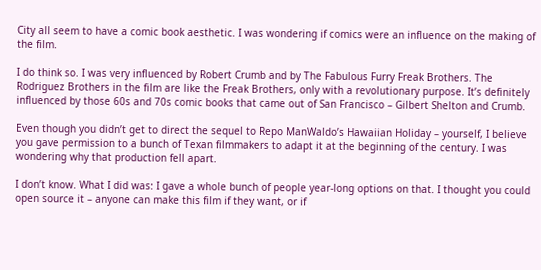City all seem to have a comic book aesthetic. I was wondering if comics were an influence on the making of the film.

I do think so. I was very influenced by Robert Crumb and by The Fabulous Furry Freak Brothers. The Rodriguez Brothers in the film are like the Freak Brothers, only with a revolutionary purpose. It’s definitely influenced by those 60s and 70s comic books that came out of San Francisco – Gilbert Shelton and Crumb.

Even though you didn’t get to direct the sequel to Repo ManWaldo’s Hawaiian Holiday – yourself, I believe you gave permission to a bunch of Texan filmmakers to adapt it at the beginning of the century. I was wondering why that production fell apart.

I don’t know. What I did was: I gave a whole bunch of people year-long options on that. I thought you could open source it – anyone can make this film if they want, or if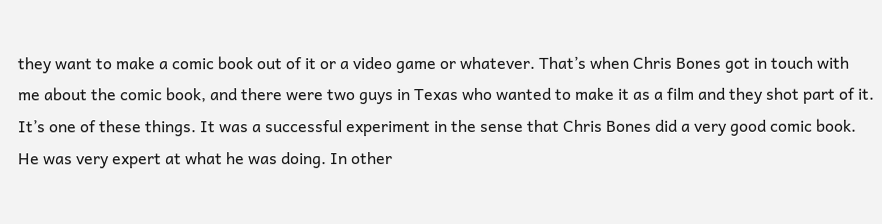they want to make a comic book out of it or a video game or whatever. That’s when Chris Bones got in touch with me about the comic book, and there were two guys in Texas who wanted to make it as a film and they shot part of it. It’s one of these things. It was a successful experiment in the sense that Chris Bones did a very good comic book. He was very expert at what he was doing. In other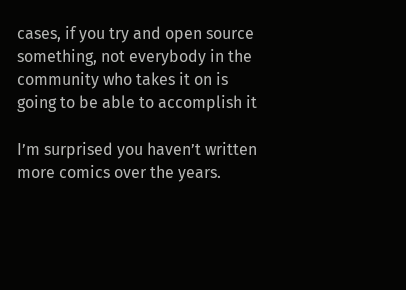cases, if you try and open source something, not everybody in the community who takes it on is going to be able to accomplish it

I’m surprised you haven’t written more comics over the years.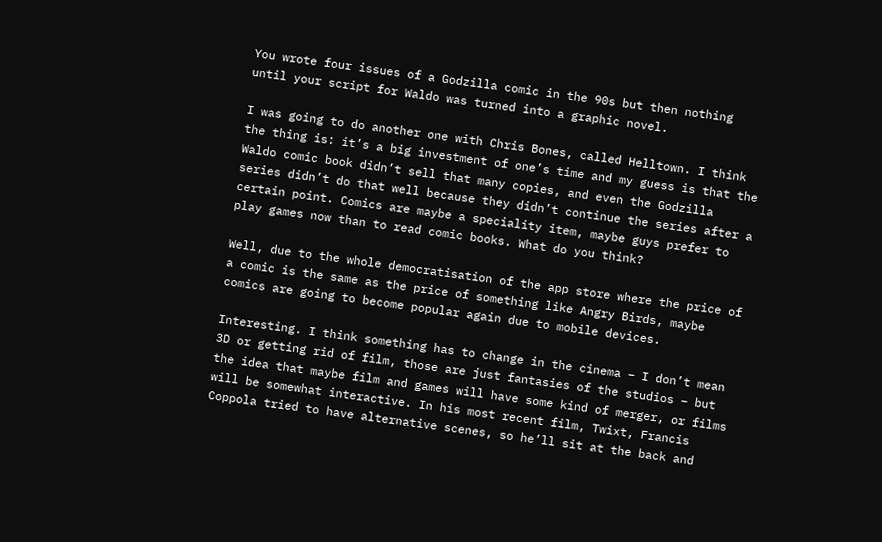You wrote four issues of a Godzilla comic in the 90s but then nothing until your script for Waldo was turned into a graphic novel.

I was going to do another one with Chris Bones, called Helltown. I think the thing is: it’s a big investment of one’s time and my guess is that the Waldo comic book didn’t sell that many copies, and even the Godzilla series didn’t do that well because they didn’t continue the series after a certain point. Comics are maybe a speciality item, maybe guys prefer to play games now than to read comic books. What do you think?

Well, due to the whole democratisation of the app store where the price of a comic is the same as the price of something like Angry Birds, maybe comics are going to become popular again due to mobile devices.

Interesting. I think something has to change in the cinema – I don’t mean 3D or getting rid of film, those are just fantasies of the studios – but the idea that maybe film and games will have some kind of merger, or films will be somewhat interactive. In his most recent film, Twixt, Francis Coppola tried to have alternative scenes, so he’ll sit at the back and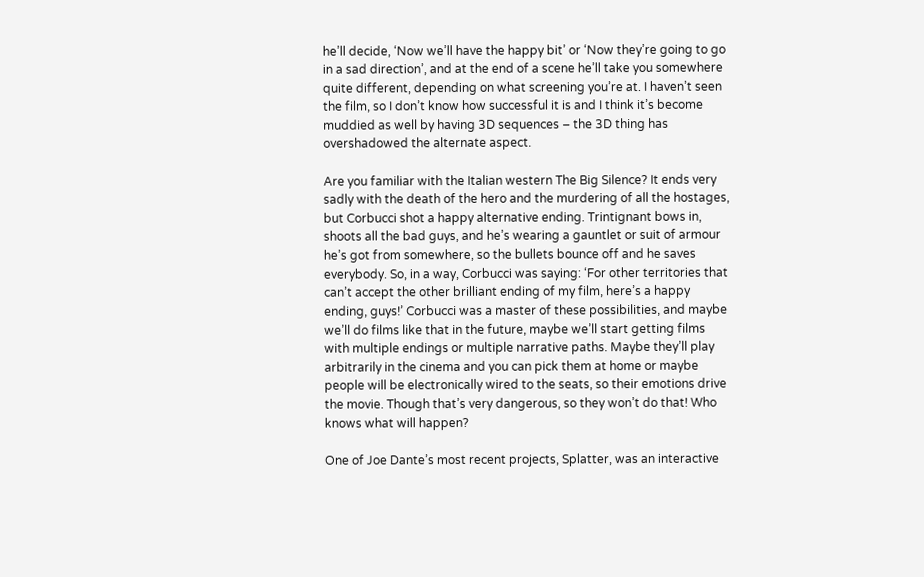he’ll decide, ‘Now we’ll have the happy bit’ or ‘Now they’re going to go in a sad direction’, and at the end of a scene he’ll take you somewhere quite different, depending on what screening you’re at. I haven’t seen the film, so I don’t know how successful it is and I think it’s become muddied as well by having 3D sequences – the 3D thing has overshadowed the alternate aspect.

Are you familiar with the Italian western The Big Silence? It ends very sadly with the death of the hero and the murdering of all the hostages, but Corbucci shot a happy alternative ending. Trintignant bows in, shoots all the bad guys, and he’s wearing a gauntlet or suit of armour he’s got from somewhere, so the bullets bounce off and he saves everybody. So, in a way, Corbucci was saying: ‘For other territories that can’t accept the other brilliant ending of my film, here’s a happy ending, guys!’ Corbucci was a master of these possibilities, and maybe we’ll do films like that in the future, maybe we’ll start getting films with multiple endings or multiple narrative paths. Maybe they’ll play arbitrarily in the cinema and you can pick them at home or maybe people will be electronically wired to the seats, so their emotions drive the movie. Though that’s very dangerous, so they won’t do that! Who knows what will happen?

One of Joe Dante’s most recent projects, Splatter, was an interactive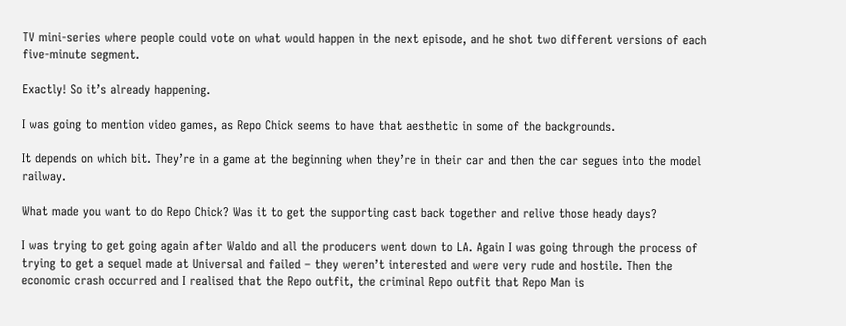TV mini-series where people could vote on what would happen in the next episode, and he shot two different versions of each five-minute segment.

Exactly! So it’s already happening.

I was going to mention video games, as Repo Chick seems to have that aesthetic in some of the backgrounds.

It depends on which bit. They’re in a game at the beginning when they’re in their car and then the car segues into the model railway.

What made you want to do Repo Chick? Was it to get the supporting cast back together and relive those heady days?

I was trying to get going again after Waldo and all the producers went down to LA. Again I was going through the process of trying to get a sequel made at Universal and failed – they weren’t interested and were very rude and hostile. Then the economic crash occurred and I realised that the Repo outfit, the criminal Repo outfit that Repo Man is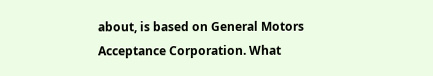about, is based on General Motors Acceptance Corporation. What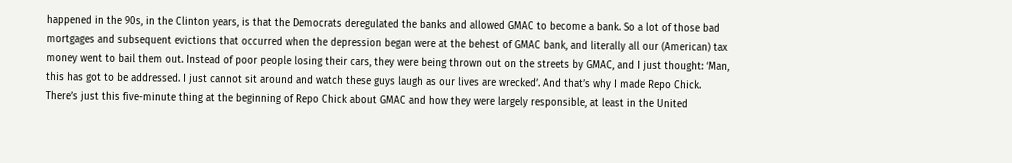happened in the 90s, in the Clinton years, is that the Democrats deregulated the banks and allowed GMAC to become a bank. So a lot of those bad mortgages and subsequent evictions that occurred when the depression began were at the behest of GMAC bank, and literally all our (American) tax money went to bail them out. Instead of poor people losing their cars, they were being thrown out on the streets by GMAC, and I just thought: ‘Man, this has got to be addressed. I just cannot sit around and watch these guys laugh as our lives are wrecked’. And that’s why I made Repo Chick. There’s just this five-minute thing at the beginning of Repo Chick about GMAC and how they were largely responsible, at least in the United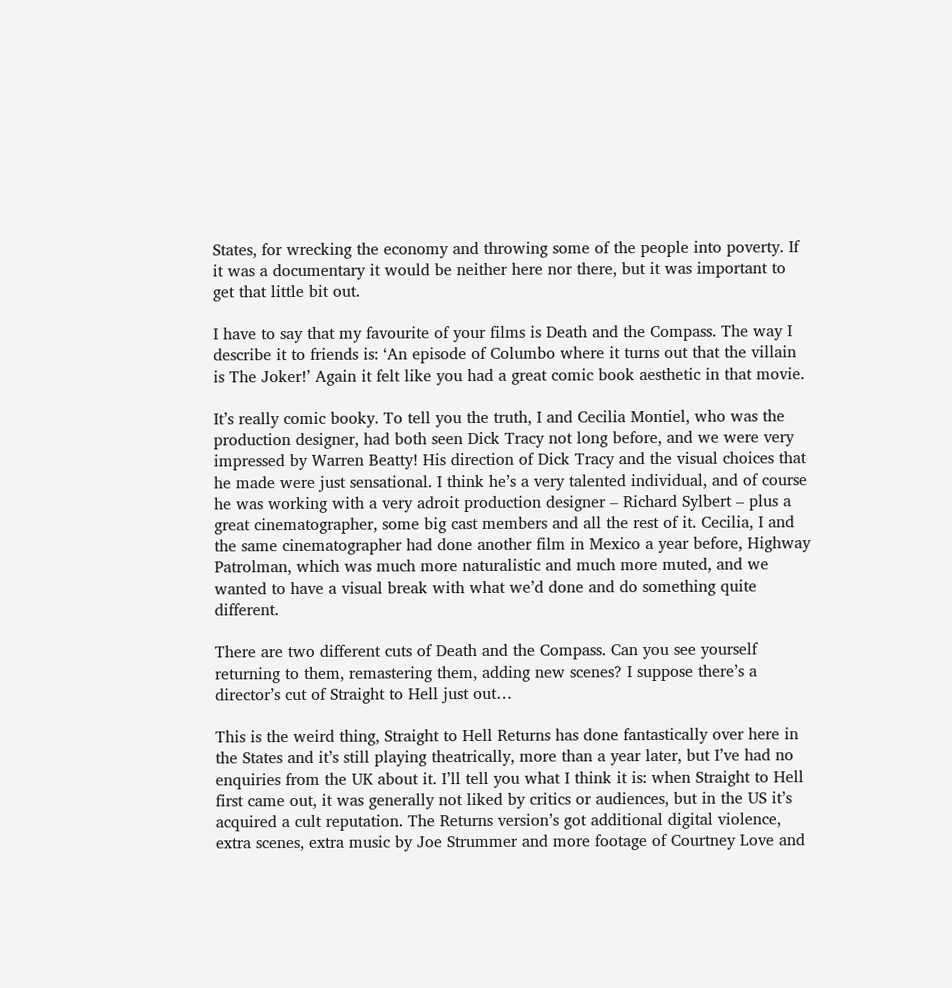States, for wrecking the economy and throwing some of the people into poverty. If it was a documentary it would be neither here nor there, but it was important to get that little bit out.

I have to say that my favourite of your films is Death and the Compass. The way I describe it to friends is: ‘An episode of Columbo where it turns out that the villain is The Joker!’ Again it felt like you had a great comic book aesthetic in that movie.

It’s really comic booky. To tell you the truth, I and Cecilia Montiel, who was the production designer, had both seen Dick Tracy not long before, and we were very impressed by Warren Beatty! His direction of Dick Tracy and the visual choices that he made were just sensational. I think he’s a very talented individual, and of course he was working with a very adroit production designer – Richard Sylbert – plus a great cinematographer, some big cast members and all the rest of it. Cecilia, I and the same cinematographer had done another film in Mexico a year before, Highway Patrolman, which was much more naturalistic and much more muted, and we wanted to have a visual break with what we’d done and do something quite different.

There are two different cuts of Death and the Compass. Can you see yourself returning to them, remastering them, adding new scenes? I suppose there’s a director’s cut of Straight to Hell just out…

This is the weird thing, Straight to Hell Returns has done fantastically over here in the States and it’s still playing theatrically, more than a year later, but I’ve had no enquiries from the UK about it. I’ll tell you what I think it is: when Straight to Hell first came out, it was generally not liked by critics or audiences, but in the US it’s acquired a cult reputation. The Returns version’s got additional digital violence, extra scenes, extra music by Joe Strummer and more footage of Courtney Love and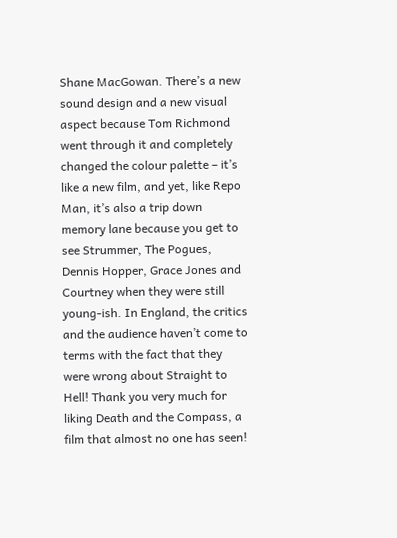Shane MacGowan. There’s a new sound design and a new visual aspect because Tom Richmond went through it and completely changed the colour palette – it’s like a new film, and yet, like Repo Man, it’s also a trip down memory lane because you get to see Strummer, The Pogues, Dennis Hopper, Grace Jones and Courtney when they were still young-ish. In England, the critics and the audience haven’t come to terms with the fact that they were wrong about Straight to Hell! Thank you very much for liking Death and the Compass, a film that almost no one has seen!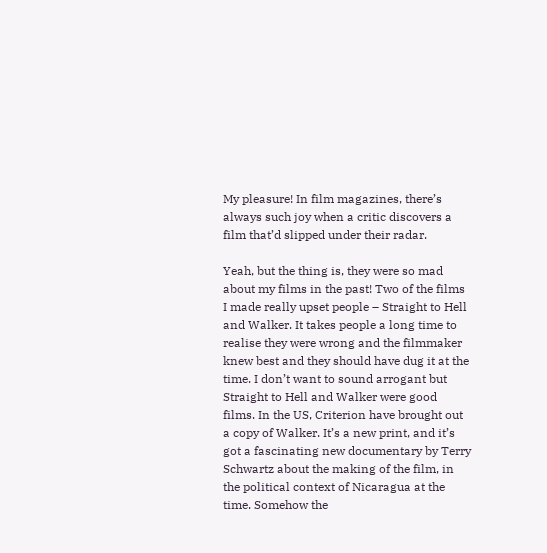My pleasure! In film magazines, there’s always such joy when a critic discovers a film that’d slipped under their radar.

Yeah, but the thing is, they were so mad about my films in the past! Two of the films I made really upset people – Straight to Hell and Walker. It takes people a long time to realise they were wrong and the filmmaker knew best and they should have dug it at the time. I don’t want to sound arrogant but Straight to Hell and Walker were good films. In the US, Criterion have brought out a copy of Walker. It’s a new print, and it’s got a fascinating new documentary by Terry Schwartz about the making of the film, in the political context of Nicaragua at the time. Somehow the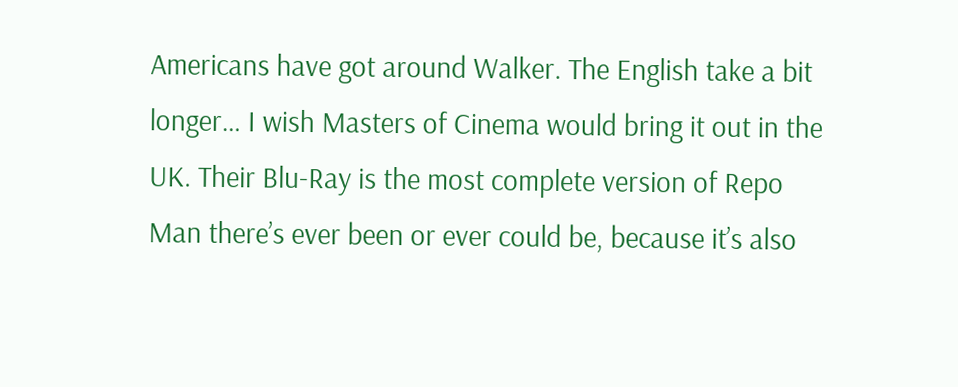Americans have got around Walker. The English take a bit longer… I wish Masters of Cinema would bring it out in the UK. Their Blu-Ray is the most complete version of Repo Man there’s ever been or ever could be, because it’s also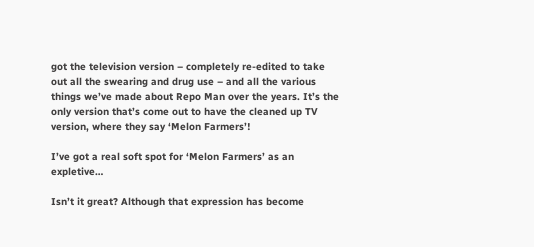got the television version – completely re-edited to take out all the swearing and drug use – and all the various things we’ve made about Repo Man over the years. It’s the only version that’s come out to have the cleaned up TV version, where they say ‘Melon Farmers’!

I’ve got a real soft spot for ‘Melon Farmers’ as an expletive…

Isn’t it great? Although that expression has become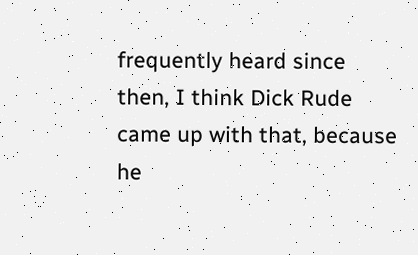frequently heard since then, I think Dick Rude came up with that, because he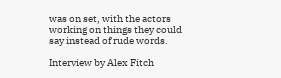was on set, with the actors working on things they could say instead of rude words.

Interview by Alex Fitch